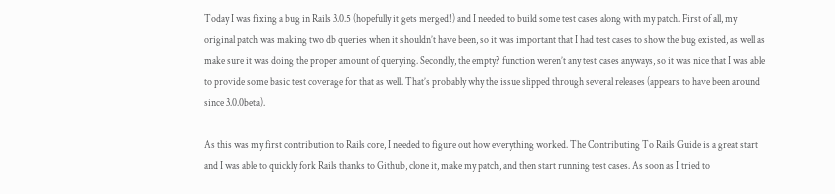Today I was fixing a bug in Rails 3.0.5 (hopefully it gets merged!) and I needed to build some test cases along with my patch. First of all, my original patch was making two db queries when it shouldn’t have been, so it was important that I had test cases to show the bug existed, as well as make sure it was doing the proper amount of querying. Secondly, the empty? function weren’t any test cases anyways, so it was nice that I was able to provide some basic test coverage for that as well. That’s probably why the issue slipped through several releases (appears to have been around since 3.0.0beta).

As this was my first contribution to Rails core, I needed to figure out how everything worked. The Contributing To Rails Guide is a great start and I was able to quickly fork Rails thanks to Github, clone it, make my patch, and then start running test cases. As soon as I tried to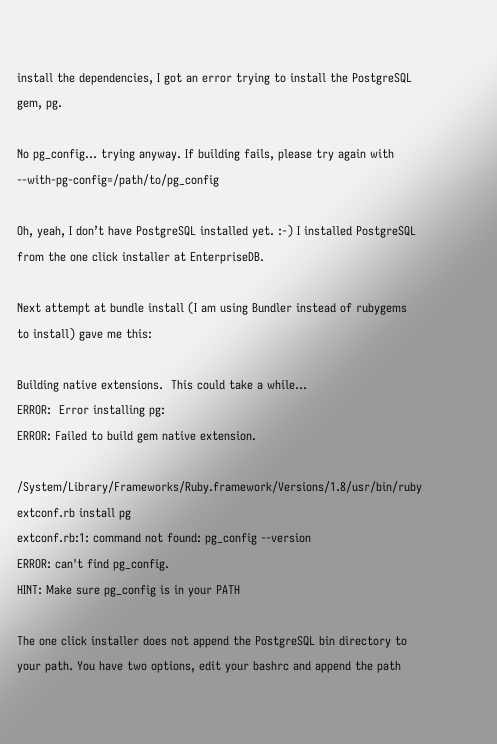install the dependencies, I got an error trying to install the PostgreSQL gem, pg.

No pg_config... trying anyway. If building fails, please try again with  --with-pg-config=/path/to/pg_config

Oh, yeah, I don’t have PostgreSQL installed yet. :-) I installed PostgreSQL from the one click installer at EnterpriseDB.

Next attempt at bundle install (I am using Bundler instead of rubygems to install) gave me this:

Building native extensions.  This could take a while...
ERROR:  Error installing pg:
ERROR: Failed to build gem native extension.

/System/Library/Frameworks/Ruby.framework/Versions/1.8/usr/bin/ruby extconf.rb install pg
extconf.rb:1: command not found: pg_config --version
ERROR: can't find pg_config.
HINT: Make sure pg_config is in your PATH

The one click installer does not append the PostgreSQL bin directory to your path. You have two options, edit your bashrc and append the path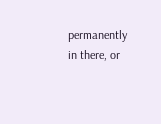permanently in there, or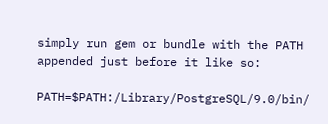simply run gem or bundle with the PATH appended just before it like so:

PATH=$PATH:/Library/PostgreSQL/9.0/bin/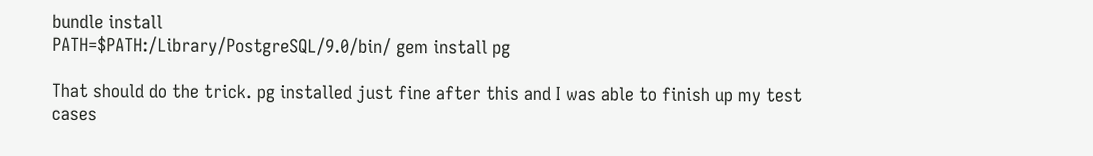bundle install
PATH=$PATH:/Library/PostgreSQL/9.0/bin/ gem install pg

That should do the trick. pg installed just fine after this and I was able to finish up my test cases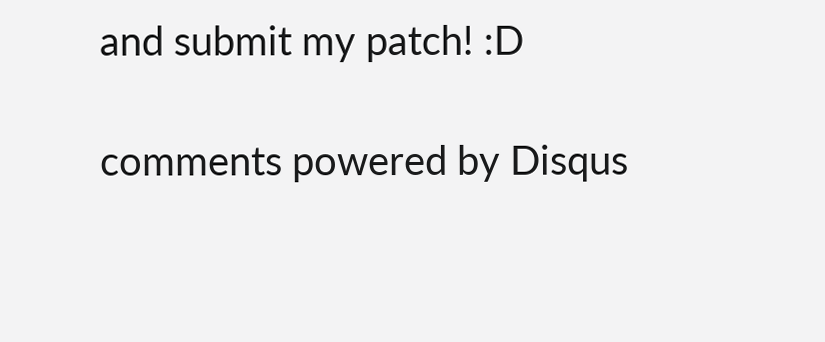and submit my patch! :D

comments powered by Disqus